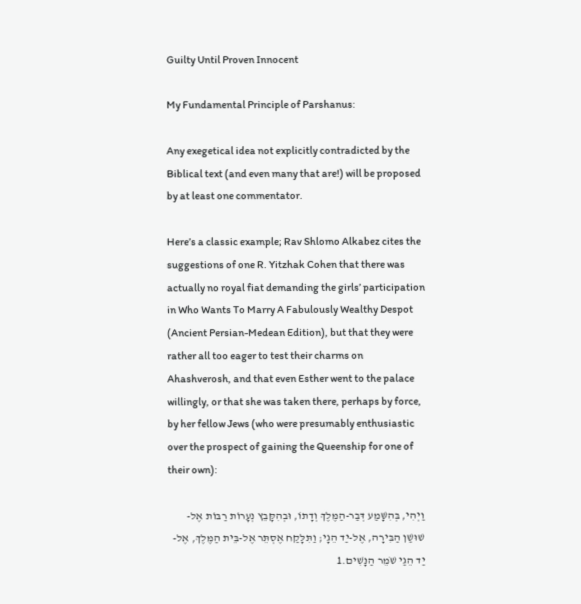Guilty Until Proven Innocent

My Fundamental Principle of Parshanus:

Any exegetical idea not explicitly contradicted by the Biblical text (and even many that are!) will be proposed by at least one commentator.

Here’s a classic example; Rav Shlomo Alkabez cites the suggestions of one R. Yitzhak Cohen that there was actually no royal fiat demanding the girls’ participation in Who Wants To Marry A Fabulously Wealthy Despot (Ancient Persian-Medean Edition), but that they were rather all too eager to test their charms on Ahashverosh, and that even Esther went to the palace willingly, or that she was taken there, perhaps by force, by her fellow Jews (who were presumably enthusiastic over the prospect of gaining the Queenship for one of their own):

וַיְהִי, בְּהִשָּׁמַע דְּבַר-הַמֶּלֶךְ וְדָתוֹ, וּבְהִקָּבֵץ נְעָרוֹת רַבּוֹת אֶל-שׁוּשַׁן הַבִּירָה, אֶל-יַד הֵגָי; וַתִּלָּקַח אֶסְתֵּר אֶל-בֵּית הַמֶּלֶךְ, אֶל-יַד הֵגַי שֹׁמֵר הַנָּשִׁים.1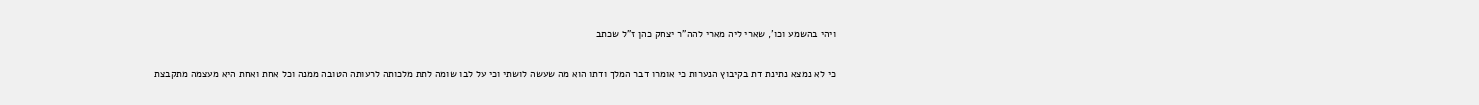ויהי בהשמע וכו’, שארי ליה מארי להה”ר יצחק כהן ז”ל שכתב

כי לא נמצא נתינת דת בקיבוץ הנערות כי אומרו דבר המלך ודתו הוא מה שעשה לושתי וכי על לבו שומה לתת מלכותה לרעותה הטובה ממנה וכל אחת ואחת היא מעצמה מתקבצת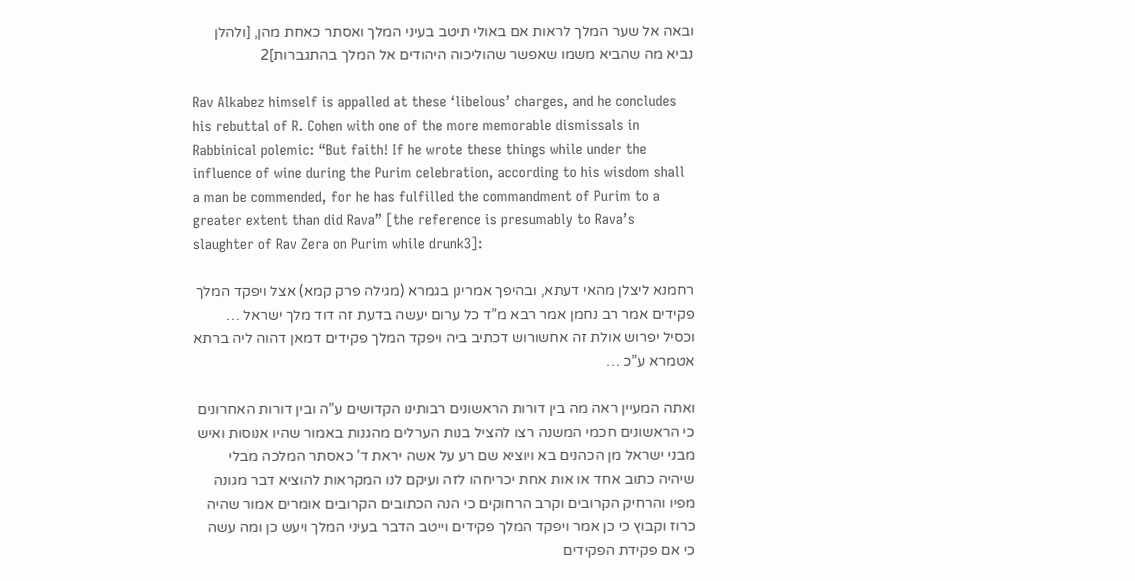ובאה אל שער המלך לראות אם באולי תיטב בעיני המלך ואסתר כאחת מהן, [ולהלן נביא מה שהביא משמו שאפשר שהוליכוה היהודים אל המלך בהתגברות]2

Rav Alkabez himself is appalled at these ‘libelous’ charges, and he concludes his rebuttal of R. Cohen with one of the more memorable dismissals in Rabbinical polemic: “But faith! If he wrote these things while under the influence of wine during the Purim celebration, according to his wisdom shall a man be commended, for he has fulfilled the commandment of Purim to a greater extent than did Rava” [the reference is presumably to Rava’s slaughter of Rav Zera on Purim while drunk3]:

רחמנא ליצלן מהאי דעתא, ובהיפך אמרינן בגמרא (מגילה פרק קמא) אצל ויפקד המלך פקידים אמר רב נחמן אמר רבא מ”ד כל ערום יעשה בדעת זה דוד מלך ישראל … וכסיל יפרוש אולת זה אחשורוש דכתיב ביה ויפקד המלך פקידים דמאן דהוה ליה ברתא אטמרא ע”כ …

ואתה המעיין ראה מה בין דורות הראשונים רבותינו הקדושים ע”ה ובין דורות האחרונים כי הראשונים חכמי המשנה רצו להציל בנות הערלים מהגנות באמור שהיו אנוסות ואיש מבני ישראל מן הכהנים בא ויוציא שם רע על אשה יראת ד’ כאסתר המלכה מבלי שיהיה כתוב אחד או אות אחת יכריחהו לזה ועיקם לנו המקראות להוציא דבר מגונה מפיו והרחיק הקרובים וקרב הרחוקים כי הנה הכתובים הקרובים אומרים אמור שהיה כרוז וקבוץ כי כן אמר ויפקד המלך פקידים וייטב הדבר בעיני המלך ויעש כן ומה עשה כי אם פקידת הפקידים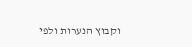וקבוץ הנערות ולפי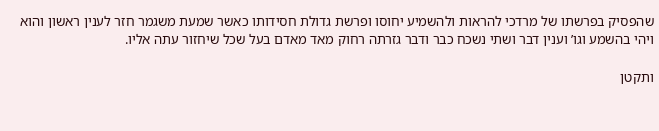שהפסיק בפרשתו של מרדכי להראות ולהשמיע יחוסו ופרשת גדולת חסידותו כאשר שמעת משגמר חזר לענין ראשון והוא ויהי בהשמע וגו’ וענין דבר ושתי נשכח כבר ודבר גזרתה רחוק מאד מאדם בעל שכל שיחזור עתה אליו.

ותקטן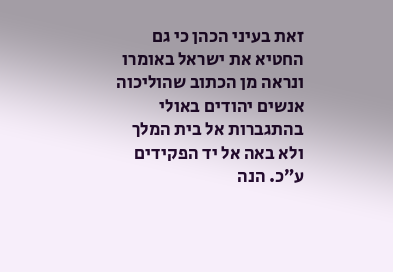זאת בעיני הכהן כי גם החטיא את ישראל באומרו ונראה מן הכתוב שהוליכוה אנשים יהודים באולי בהתגברות אל בית המלך ולא באה אל יד הפקידים ע”כ. הנה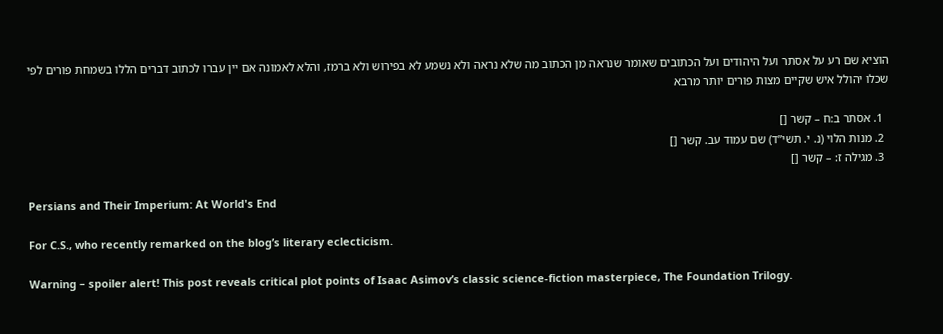הוציא שם רע על אסתר ועל היהודים ועל הכתובים שאומר שנראה מן הכתוב מה שלא נראה ולא נשמע לא בפירוש ולא ברמז, והלא לאמונה אם יין עברו לכתוב דברים הללו בשמחת פורים לפי שכלו יהולל איש שקיים מצות פורים יותר מרבא

  1. אסתר ב:ח – קשר []
  2. מנות הלוי (נ. י. תשי”ד) שם עמוד עב. קשר []
  3. מגילה ז: – קשר []

Persians and Their Imperium: At World's End

For C.S., who recently remarked on the blog’s literary eclecticism.

Warning – spoiler alert! This post reveals critical plot points of Isaac Asimov’s classic science-fiction masterpiece, The Foundation Trilogy.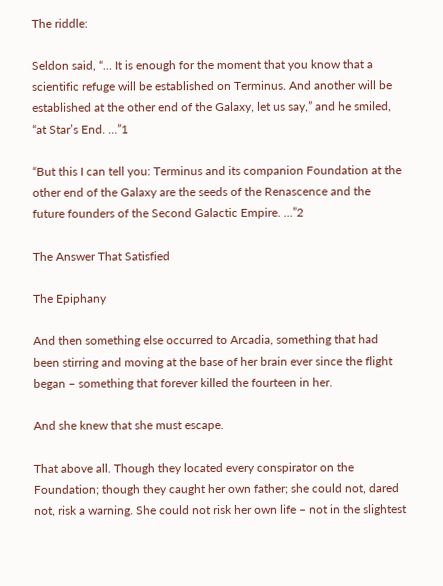The riddle:

Seldon said, “… It is enough for the moment that you know that a scientific refuge will be established on Terminus. And another will be established at the other end of the Galaxy, let us say,” and he smiled, “at Star’s End. …”1

“But this I can tell you: Terminus and its companion Foundation at the other end of the Galaxy are the seeds of the Renascence and the future founders of the Second Galactic Empire. …”2

The Answer That Satisfied

The Epiphany

And then something else occurred to Arcadia, something that had been stirring and moving at the base of her brain ever since the flight began – something that forever killed the fourteen in her.

And she knew that she must escape.

That above all. Though they located every conspirator on the Foundation; though they caught her own father; she could not, dared not, risk a warning. She could not risk her own life – not in the slightest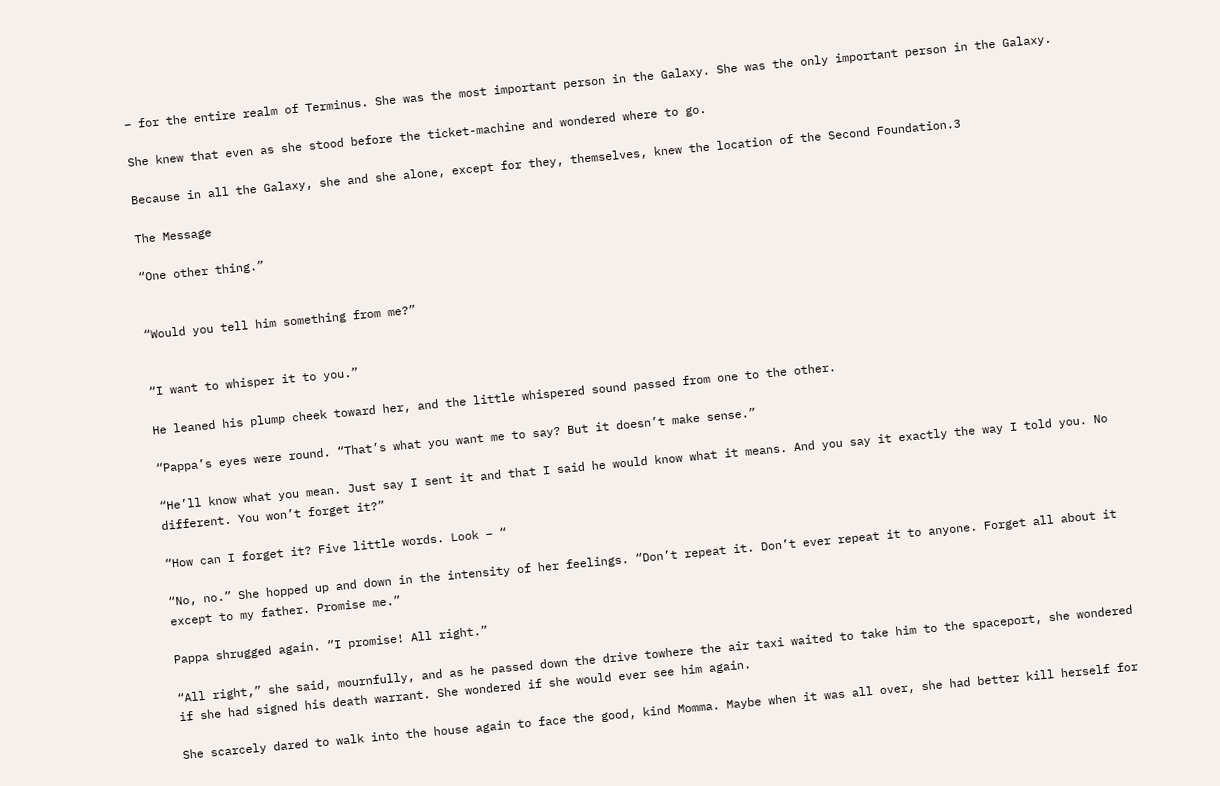– for the entire realm of Terminus. She was the most important person in the Galaxy. She was the only important person in the Galaxy.

She knew that even as she stood before the ticket-machine and wondered where to go.

Because in all the Galaxy, she and she alone, except for they, themselves, knew the location of the Second Foundation.3

The Message

“One other thing.”


“Would you tell him something from me?”


“I want to whisper it to you.”

He leaned his plump cheek toward her, and the little whispered sound passed from one to the other.

“Pappa’s eyes were round. “That’s what you want me to say? But it doesn’t make sense.”

“He’ll know what you mean. Just say I sent it and that I said he would know what it means. And you say it exactly the way I told you. No different. You won’t forget it?”

“How can I forget it? Five little words. Look – “

“No, no.” She hopped up and down in the intensity of her feelings. “Don’t repeat it. Don’t ever repeat it to anyone. Forget all about it except to my father. Promise me.”

Pappa shrugged again. “I promise! All right.”

“All right,” she said, mournfully, and as he passed down the drive towhere the air taxi waited to take him to the spaceport, she wondered if she had signed his death warrant. She wondered if she would ever see him again.

She scarcely dared to walk into the house again to face the good, kind Momma. Maybe when it was all over, she had better kill herself for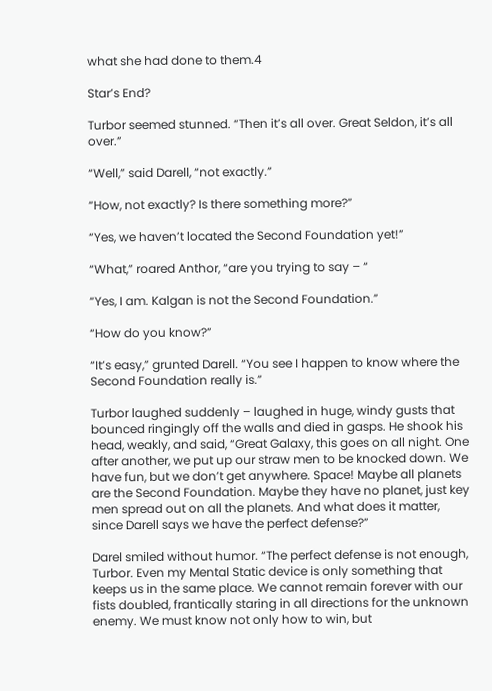what she had done to them.4

Star’s End?

Turbor seemed stunned. “Then it’s all over. Great Seldon, it’s all over.”

“Well,” said Darell, “not exactly.”

“How, not exactly? Is there something more?”

“Yes, we haven’t located the Second Foundation yet!”

“What,” roared Anthor, “are you trying to say – “

“Yes, I am. Kalgan is not the Second Foundation.”

“How do you know?”

“It’s easy,” grunted Darell. “You see I happen to know where the Second Foundation really is.”

Turbor laughed suddenly – laughed in huge, windy gusts that bounced ringingly off the walls and died in gasps. He shook his head, weakly, and said, “Great Galaxy, this goes on all night. One after another, we put up our straw men to be knocked down. We have fun, but we don’t get anywhere. Space! Maybe all planets are the Second Foundation. Maybe they have no planet, just key men spread out on all the planets. And what does it matter, since Darell says we have the perfect defense?”

Darel smiled without humor. “The perfect defense is not enough, Turbor. Even my Mental Static device is only something that keeps us in the same place. We cannot remain forever with our fists doubled, frantically staring in all directions for the unknown enemy. We must know not only how to win, but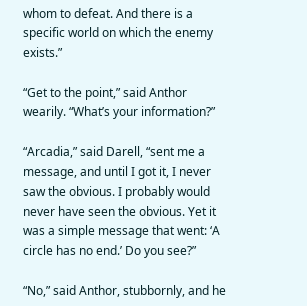whom to defeat. And there is a specific world on which the enemy exists.”

“Get to the point,” said Anthor wearily. “What’s your information?”

“Arcadia,” said Darell, “sent me a message, and until I got it, I never saw the obvious. I probably would never have seen the obvious. Yet it was a simple message that went: ‘A circle has no end.’ Do you see?”

“No,” said Anthor, stubbornly, and he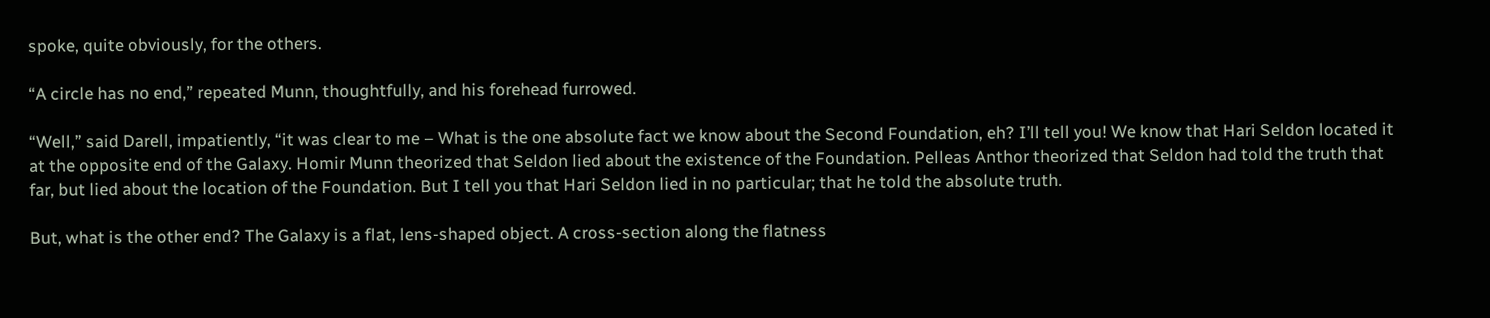spoke, quite obviously, for the others.

“A circle has no end,” repeated Munn, thoughtfully, and his forehead furrowed.

“Well,” said Darell, impatiently, “it was clear to me – What is the one absolute fact we know about the Second Foundation, eh? I’ll tell you! We know that Hari Seldon located it at the opposite end of the Galaxy. Homir Munn theorized that Seldon lied about the existence of the Foundation. Pelleas Anthor theorized that Seldon had told the truth that far, but lied about the location of the Foundation. But I tell you that Hari Seldon lied in no particular; that he told the absolute truth.

But, what is the other end? The Galaxy is a flat, lens-shaped object. A cross-section along the flatness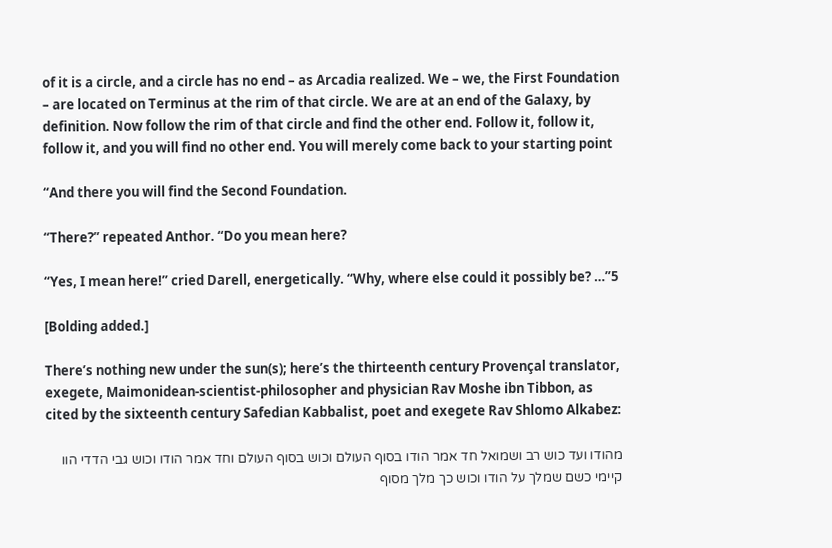of it is a circle, and a circle has no end – as Arcadia realized. We – we, the First Foundation – are located on Terminus at the rim of that circle. We are at an end of the Galaxy, by definition. Now follow the rim of that circle and find the other end. Follow it, follow it, follow it, and you will find no other end. You will merely come back to your starting point

“And there you will find the Second Foundation.

“There?” repeated Anthor. “Do you mean here?

“Yes, I mean here!” cried Darell, energetically. “Why, where else could it possibly be? …”5

[Bolding added.]

There’s nothing new under the sun(s); here’s the thirteenth century Provençal translator, exegete, Maimonidean-scientist-philosopher and physician Rav Moshe ibn Tibbon, as cited by the sixteenth century Safedian Kabbalist, poet and exegete Rav Shlomo Alkabez:

מהודו ועד כוש רב ושמואל חד אמר הודו בסוף העולם וכוש בסוף העולם וחד אמר הודו וכוש גבי הדדי הוו קיימי כשם שמלך על הודו וכוש כך מלך מסוף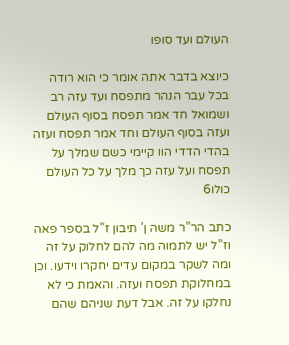העולם ועד סופו

כיוצא בדבר אתה אומר כי הוא רודה בכל עבר הנהר מתפסח ועד עזה רב ושמואל חד אמר תפסח בסוף העולם ועזה בסוף העולם וחד אמר תפסח ועזה בהדי הדדי הוו קיימי כשם שמלך על תפסח ועל עזה כך מלך על כל העולם כולו6

כתב הר”ר משה ן’ תיבון ז”ל בספר פאה וז”ל יש לתמוה מה להם לחלוק על זה ומה לשקר במקום עדים יחקרו וידעו. וכן במחלוקת תפסח ועזה. והאמת כי לא נחלקו על זה. אבל דעת שניהם שהם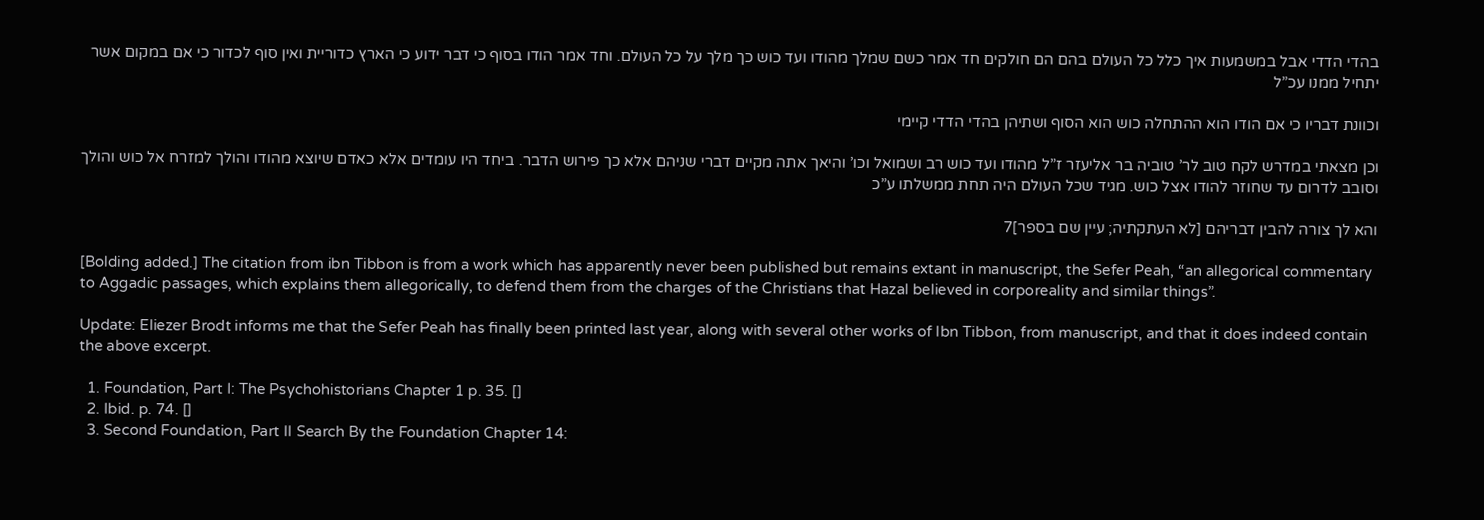בהדי הדדי אבל במשמעות איך כלל כל העולם בהם הם חולקים חד אמר כשם שמלך מהודו ועד כוש כך מלך על כל העולם. וחד אמר הודו בסוף כי דבר ידוע כי הארץ כדוריית ואין סוף לכדור כי אם במקום אשר יתחיל ממנו עכ”ל

וכוונת דבריו כי אם הודו הוא ההתחלה כוש הוא הסוף ושתיהן בהדי הדדי קיימי

וכן מצאתי במדרש לקח טוב לר’ טוביה בר אליעזר ז”ל מהודו ועד כוש רב ושמואל וכו’ והיאך אתה מקיים דברי שניהם אלא כך פירוש הדבר. ביחד היו עומדים אלא כאדם שיוצא מהודו והולך למזרח אל כוש והולך וסובב לדרום עד שחוזר להודו אצל כוש. מגיד שכל העולם היה תחת ממשלתו ע”כ

והא לך צורה להבין דבריהם [לא העתקתיה; עיין שם בספר]7

[Bolding added.] The citation from ibn Tibbon is from a work which has apparently never been published but remains extant in manuscript, the Sefer Peah, “an allegorical commentary to Aggadic passages, which explains them allegorically, to defend them from the charges of the Christians that Hazal believed in corporeality and similar things”.

Update: Eliezer Brodt informs me that the Sefer Peah has finally been printed last year, along with several other works of Ibn Tibbon, from manuscript, and that it does indeed contain the above excerpt.

  1. Foundation, Part I: The Psychohistorians Chapter 1 p. 35. []
  2. Ibid. p. 74. []
  3. Second Foundation, Part II Search By the Foundation Chapter 14: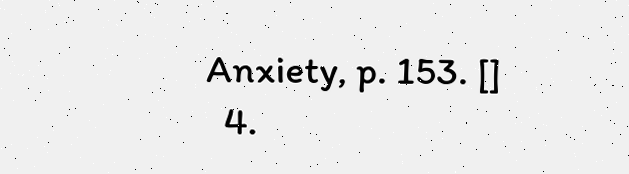Anxiety, p. 153. []
  4.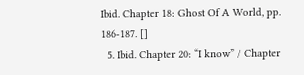Ibid. Chapter 18: Ghost Of A World, pp. 186-187. []
  5. Ibid. Chapter 20: “I know” / Chapter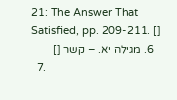21: The Answer That Satisfied, pp. 209-211. []
  6. מגילה יא. – קשר []
  7.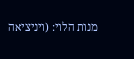מנות הלוי: (ויניציאה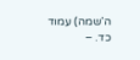ה’שמה) עמוד כד. –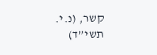קשר, (נ.י. תשי”ד)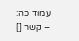עמוד כה: – קשר []